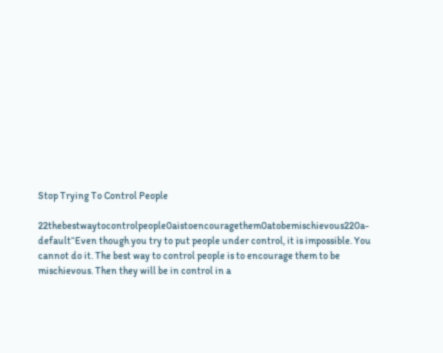Stop Trying To Control People

22thebestwaytocontrolpeople0aistoencouragethem0atobemischievous220a-default“Even though you try to put people under control, it is impossible. You cannot do it. The best way to control people is to encourage them to be mischievous. Then they will be in control in a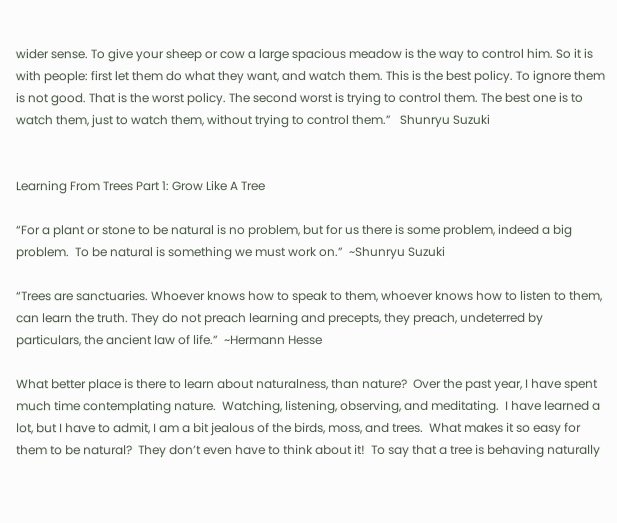wider sense. To give your sheep or cow a large spacious meadow is the way to control him. So it is with people: first let them do what they want, and watch them. This is the best policy. To ignore them is not good. That is the worst policy. The second worst is trying to control them. The best one is to watch them, just to watch them, without trying to control them.”   Shunryu Suzuki


Learning From Trees Part 1: Grow Like A Tree

“For a plant or stone to be natural is no problem, but for us there is some problem, indeed a big problem.  To be natural is something we must work on.”  ~Shunryu Suzuki

“Trees are sanctuaries. Whoever knows how to speak to them, whoever knows how to listen to them, can learn the truth. They do not preach learning and precepts, they preach, undeterred by particulars, the ancient law of life.”  ~Hermann Hesse

What better place is there to learn about naturalness, than nature?  Over the past year, I have spent much time contemplating nature.  Watching, listening, observing, and meditating.  I have learned a lot, but I have to admit, I am a bit jealous of the birds, moss, and trees.  What makes it so easy for them to be natural?  They don’t even have to think about it!  To say that a tree is behaving naturally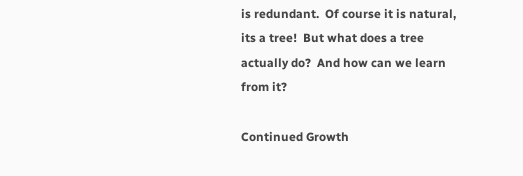is redundant.  Of course it is natural, its a tree!  But what does a tree actually do?  And how can we learn from it?

Continued Growth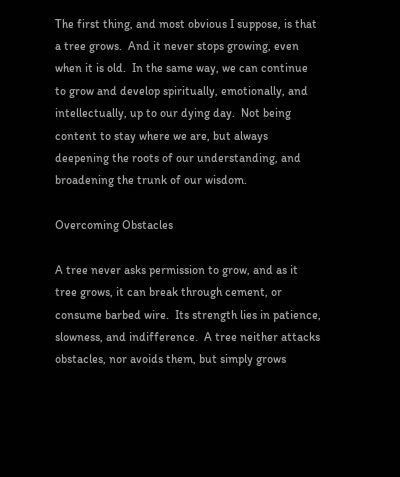The first thing, and most obvious I suppose, is that a tree grows.  And it never stops growing, even when it is old.  In the same way, we can continue to grow and develop spiritually, emotionally, and intellectually, up to our dying day.  Not being content to stay where we are, but always deepening the roots of our understanding, and broadening the trunk of our wisdom.

Overcoming Obstacles

A tree never asks permission to grow, and as it tree grows, it can break through cement, or consume barbed wire.  Its strength lies in patience, slowness, and indifference.  A tree neither attacks obstacles, nor avoids them, but simply grows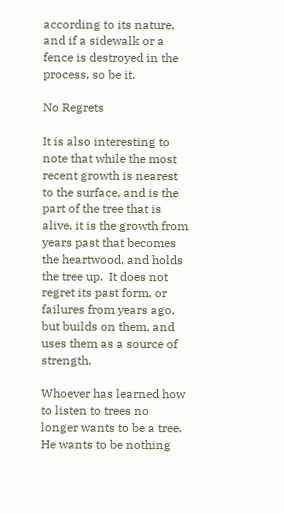according to its nature, and if a sidewalk or a fence is destroyed in the process, so be it.

No Regrets

It is also interesting to note that while the most recent growth is nearest to the surface, and is the part of the tree that is alive, it is the growth from years past that becomes the heartwood, and holds the tree up.  It does not regret its past form, or failures from years ago, but builds on them, and uses them as a source of strength.

Whoever has learned how to listen to trees no longer wants to be a tree. He wants to be nothing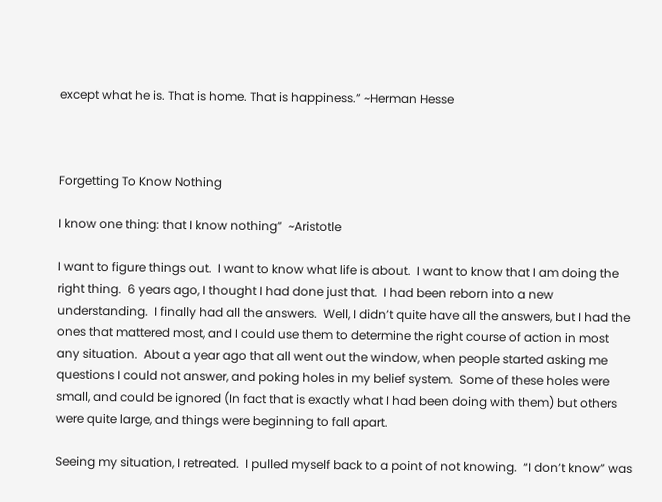except what he is. That is home. That is happiness.” ~Herman Hesse



Forgetting To Know Nothing

I know one thing: that I know nothing”  ~Aristotle

I want to figure things out.  I want to know what life is about.  I want to know that I am doing the right thing.  6 years ago, I thought I had done just that.  I had been reborn into a new understanding.  I finally had all the answers.  Well, I didn’t quite have all the answers, but I had the ones that mattered most, and I could use them to determine the right course of action in most any situation.  About a year ago that all went out the window, when people started asking me questions I could not answer, and poking holes in my belief system.  Some of these holes were small, and could be ignored (In fact that is exactly what I had been doing with them) but others were quite large, and things were beginning to fall apart.

Seeing my situation, I retreated.  I pulled myself back to a point of not knowing.  “I don’t know” was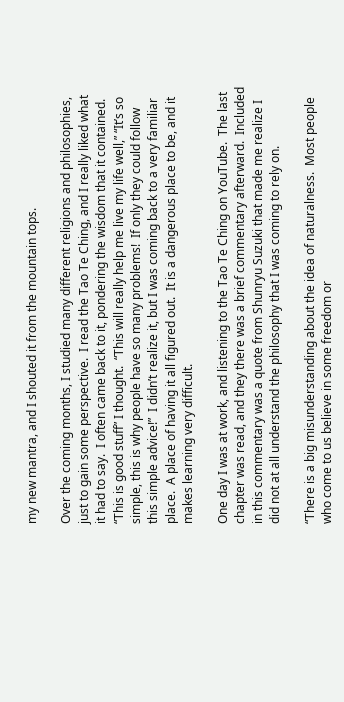my new mantra, and I shouted it from the mountain tops.

Over the coming months, I studied many different religions and philosophies, just to gain some perspective.  I read the Tao Te Ching, and I really liked what it had to say.  I often came back to it, pondering the wisdom that it contained.  “This is good stuff” I thought.  “This will really help me live my life well,” “It’s so simple, this is why people have so many problems!  If only they could follow this simple advice!”  I didn’t realize it, but I was coming back to a very familiar place.  A place of having it all figured out.  It is a dangerous place to be, and it makes learning very difficult.

One day I was at work, and listening to the Tao Te Ching on YouTube.  The last chapter was read, and they there was a brief commentary afterward.  Included in this commentary was a quote from Shunryu Suzuki that made me realize I did not at all understand the philosophy that I was coming to rely on.

“There is a big misunderstanding about the idea of naturalness.  Most people who come to us believe in some freedom or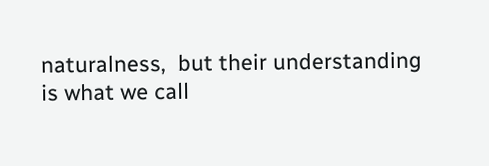naturalness,  but their understanding is what we call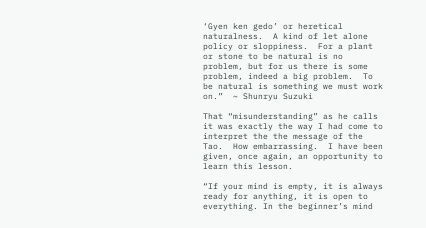‘Gyen ken gedo’ or heretical naturalness.  A kind of let alone policy or sloppiness.  For a plant or stone to be natural is no problem, but for us there is some problem, indeed a big problem.  To be natural is something we must work on.”  ~ Shunryu Suzuki

That “misunderstanding” as he calls it was exactly the way I had come to interpret the the message of the Tao.  How embarrassing.  I have been given, once again, an opportunity to learn this lesson.

“If your mind is empty, it is always ready for anything, it is open to everything. In the beginner’s mind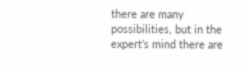there are many possibilities, but in the expert’s mind there are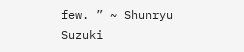few. ” ~ Shunryu Suzuki